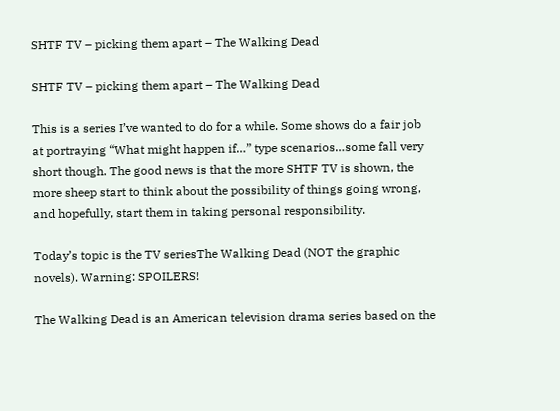SHTF TV – picking them apart – The Walking Dead

SHTF TV – picking them apart – The Walking Dead

This is a series I’ve wanted to do for a while. Some shows do a fair job at portraying “What might happen if…” type scenarios…some fall very short though. The good news is that the more SHTF TV is shown, the more sheep start to think about the possibility of things going wrong, and hopefully, start them in taking personal responsibility.

Today’s topic is the TV seriesThe Walking Dead (NOT the graphic novels). Warning: SPOILERS!

The Walking Dead is an American television drama series based on the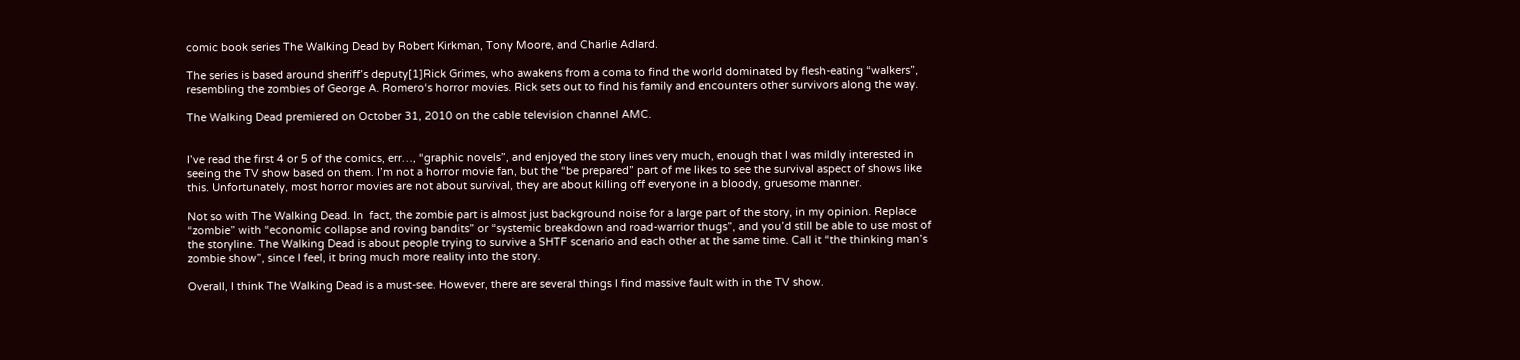comic book series The Walking Dead by Robert Kirkman, Tony Moore, and Charlie Adlard.

The series is based around sheriff’s deputy[1]Rick Grimes, who awakens from a coma to find the world dominated by flesh-eating “walkers”, resembling the zombies of George A. Romero‘s horror movies. Rick sets out to find his family and encounters other survivors along the way.

The Walking Dead premiered on October 31, 2010 on the cable television channel AMC.


I’ve read the first 4 or 5 of the comics, err…, “graphic novels”, and enjoyed the story lines very much, enough that I was mildly interested in seeing the TV show based on them. I’m not a horror movie fan, but the “be prepared” part of me likes to see the survival aspect of shows like this. Unfortunately, most horror movies are not about survival, they are about killing off everyone in a bloody, gruesome manner.

Not so with The Walking Dead. In  fact, the zombie part is almost just background noise for a large part of the story, in my opinion. Replace “zombie” with “economic collapse and roving bandits” or “systemic breakdown and road-warrior thugs”, and you’d still be able to use most of the storyline. The Walking Dead is about people trying to survive a SHTF scenario and each other at the same time. Call it “the thinking man’s zombie show”, since I feel, it bring much more reality into the story.

Overall, I think The Walking Dead is a must-see. However, there are several things I find massive fault with in the TV show.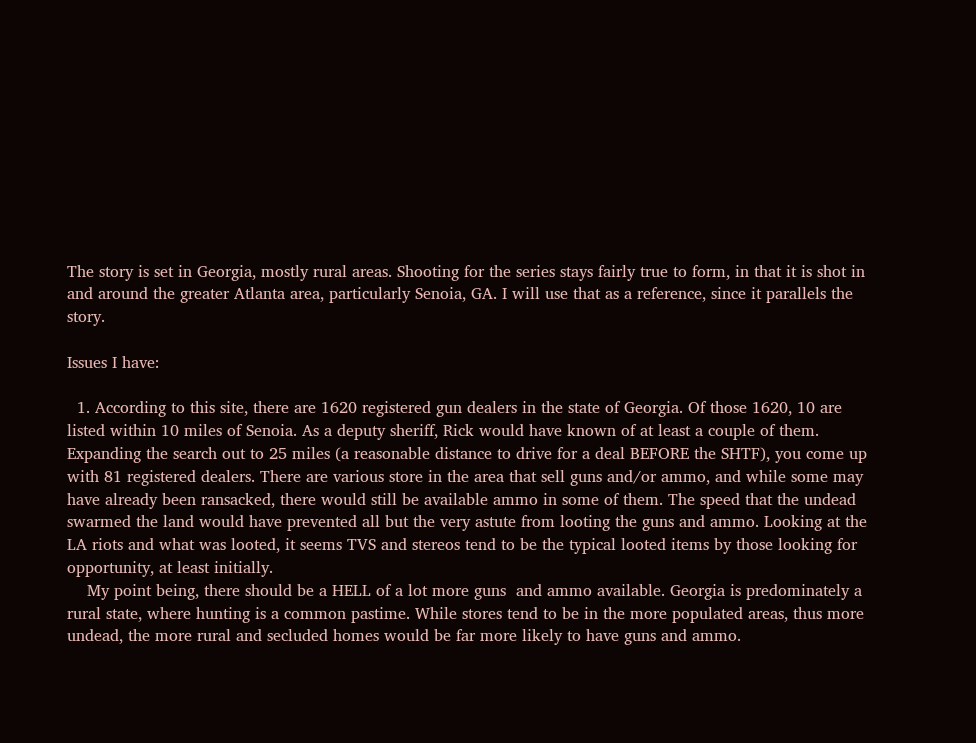The story is set in Georgia, mostly rural areas. Shooting for the series stays fairly true to form, in that it is shot in and around the greater Atlanta area, particularly Senoia, GA. I will use that as a reference, since it parallels the story.

Issues I have:

  1. According to this site, there are 1620 registered gun dealers in the state of Georgia. Of those 1620, 10 are listed within 10 miles of Senoia. As a deputy sheriff, Rick would have known of at least a couple of them. Expanding the search out to 25 miles (a reasonable distance to drive for a deal BEFORE the SHTF), you come up with 81 registered dealers. There are various store in the area that sell guns and/or ammo, and while some may have already been ransacked, there would still be available ammo in some of them. The speed that the undead swarmed the land would have prevented all but the very astute from looting the guns and ammo. Looking at the LA riots and what was looted, it seems TVS and stereos tend to be the typical looted items by those looking for opportunity, at least initially.
    My point being, there should be a HELL of a lot more guns  and ammo available. Georgia is predominately a rural state, where hunting is a common pastime. While stores tend to be in the more populated areas, thus more undead, the more rural and secluded homes would be far more likely to have guns and ammo.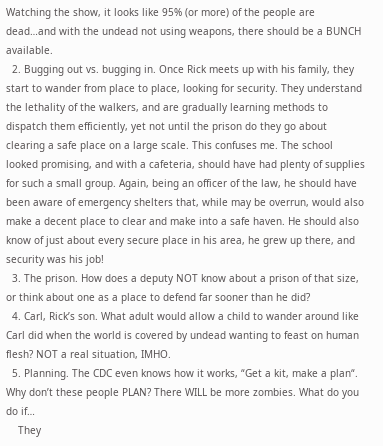Watching the show, it looks like 95% (or more) of the people are dead…and with the undead not using weapons, there should be a BUNCH available.
  2. Bugging out vs. bugging in. Once Rick meets up with his family, they start to wander from place to place, looking for security. They understand the lethality of the walkers, and are gradually learning methods to dispatch them efficiently, yet not until the prison do they go about clearing a safe place on a large scale. This confuses me. The school looked promising, and with a cafeteria, should have had plenty of supplies for such a small group. Again, being an officer of the law, he should have been aware of emergency shelters that, while may be overrun, would also make a decent place to clear and make into a safe haven. He should also know of just about every secure place in his area, he grew up there, and security was his job!
  3. The prison. How does a deputy NOT know about a prison of that size, or think about one as a place to defend far sooner than he did?
  4. Carl, Rick’s son. What adult would allow a child to wander around like Carl did when the world is covered by undead wanting to feast on human flesh? NOT a real situation, IMHO.
  5. Planning. The CDC even knows how it works, “Get a kit, make a plan“. Why don’t these people PLAN? There WILL be more zombies. What do you do if…
    They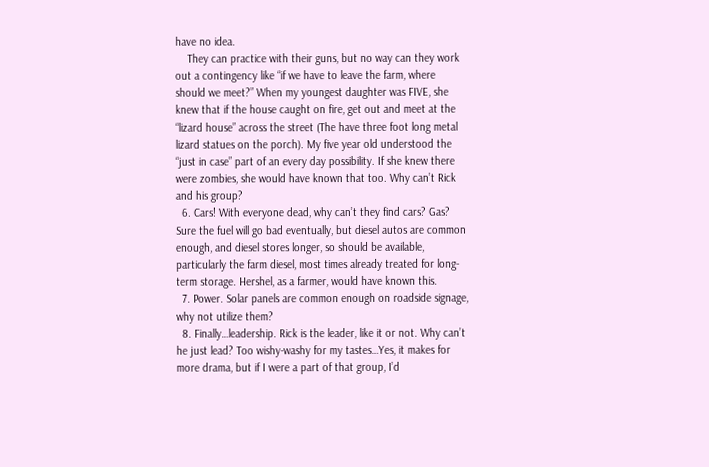have no idea.
    They can practice with their guns, but no way can they work out a contingency like “if we have to leave the farm, where should we meet?” When my youngest daughter was FIVE, she knew that if the house caught on fire, get out and meet at the “lizard house” across the street (The have three foot long metal lizard statues on the porch). My five year old understood the “just in case” part of an every day possibility. If she knew there were zombies, she would have known that too. Why can’t Rick and his group?
  6. Cars! With everyone dead, why can’t they find cars? Gas? Sure the fuel will go bad eventually, but diesel autos are common enough, and diesel stores longer, so should be available, particularly the farm diesel, most times already treated for long-term storage. Hershel, as a farmer, would have known this.
  7. Power. Solar panels are common enough on roadside signage, why not utilize them?
  8. Finally…leadership. Rick is the leader, like it or not. Why can’t he just lead? Too wishy-washy for my tastes…Yes, it makes for more drama, but if I were a part of that group, I’d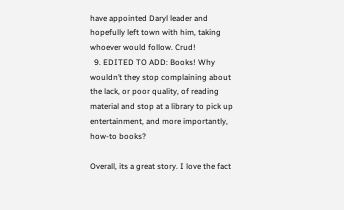have appointed Daryl leader and hopefully left town with him, taking whoever would follow. Crud!
  9. EDITED TO ADD: Books! Why wouldn’t they stop complaining about the lack, or poor quality, of reading material and stop at a library to pick up entertainment, and more importantly, how-to books?

Overall, its a great story. I love the fact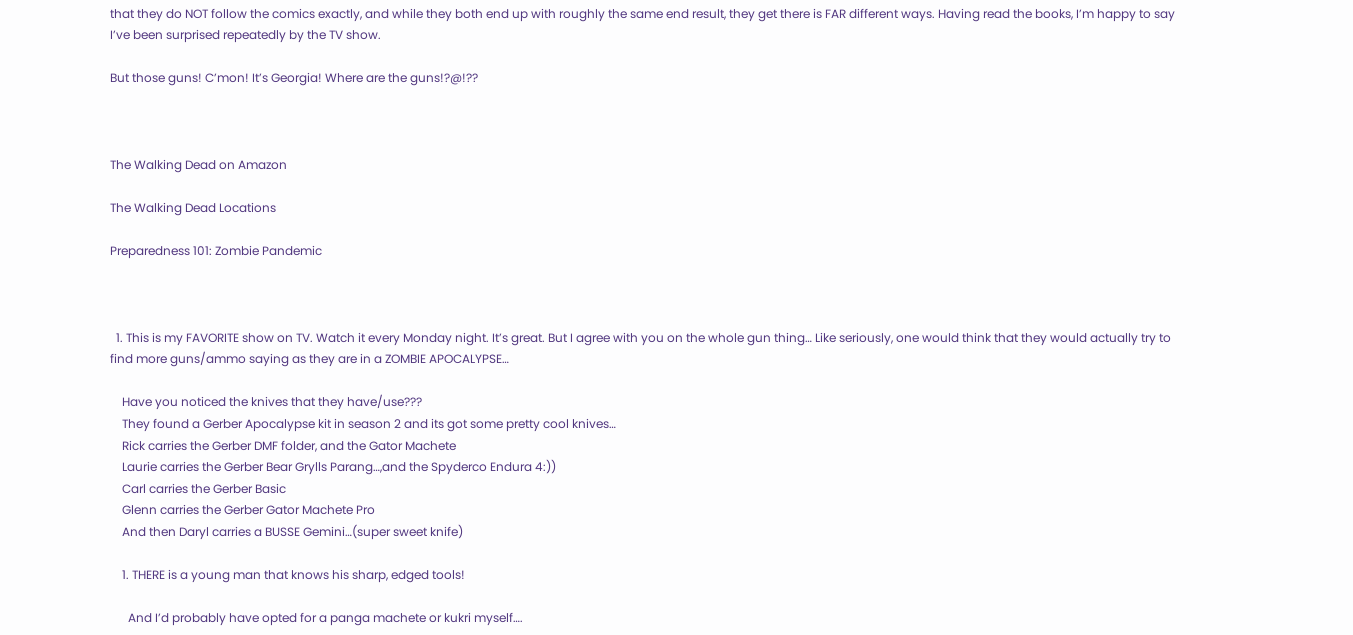that they do NOT follow the comics exactly, and while they both end up with roughly the same end result, they get there is FAR different ways. Having read the books, I’m happy to say I’ve been surprised repeatedly by the TV show.

But those guns! C’mon! It’s Georgia! Where are the guns!?@!??



The Walking Dead on Amazon

The Walking Dead Locations

Preparedness 101: Zombie Pandemic



  1. This is my FAVORITE show on TV. Watch it every Monday night. It’s great. But I agree with you on the whole gun thing… Like seriously, one would think that they would actually try to find more guns/ammo saying as they are in a ZOMBIE APOCALYPSE…

    Have you noticed the knives that they have/use???
    They found a Gerber Apocalypse kit in season 2 and its got some pretty cool knives…
    Rick carries the Gerber DMF folder, and the Gator Machete
    Laurie carries the Gerber Bear Grylls Parang…,and the Spyderco Endura 4:))
    Carl carries the Gerber Basic
    Glenn carries the Gerber Gator Machete Pro
    And then Daryl carries a BUSSE Gemini…(super sweet knife)

    1. THERE is a young man that knows his sharp, edged tools!

      And I’d probably have opted for a panga machete or kukri myself….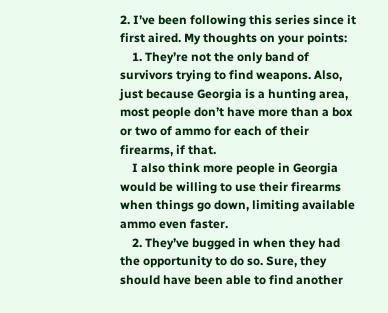2. I’ve been following this series since it first aired. My thoughts on your points:
    1. They’re not the only band of survivors trying to find weapons. Also, just because Georgia is a hunting area, most people don’t have more than a box or two of ammo for each of their firearms, if that.
    I also think more people in Georgia would be willing to use their firearms when things go down, limiting available ammo even faster.
    2. They’ve bugged in when they had the opportunity to do so. Sure, they should have been able to find another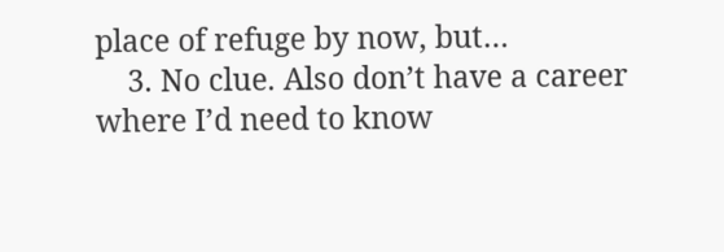place of refuge by now, but…
    3. No clue. Also don’t have a career where I’d need to know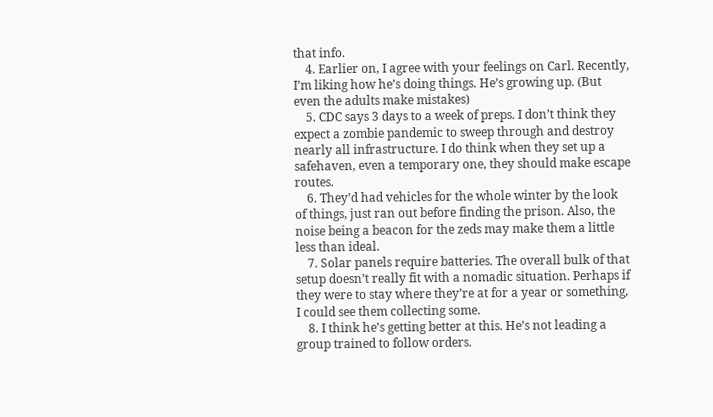that info.
    4. Earlier on, I agree with your feelings on Carl. Recently, I’m liking how he’s doing things. He’s growing up. (But even the adults make mistakes)
    5. CDC says 3 days to a week of preps. I don’t think they expect a zombie pandemic to sweep through and destroy nearly all infrastructure. I do think when they set up a safehaven, even a temporary one, they should make escape routes.
    6. They’d had vehicles for the whole winter by the look of things, just ran out before finding the prison. Also, the noise being a beacon for the zeds may make them a little less than ideal.
    7. Solar panels require batteries. The overall bulk of that setup doesn’t really fit with a nomadic situation. Perhaps if they were to stay where they’re at for a year or something, I could see them collecting some.
    8. I think he’s getting better at this. He’s not leading a group trained to follow orders.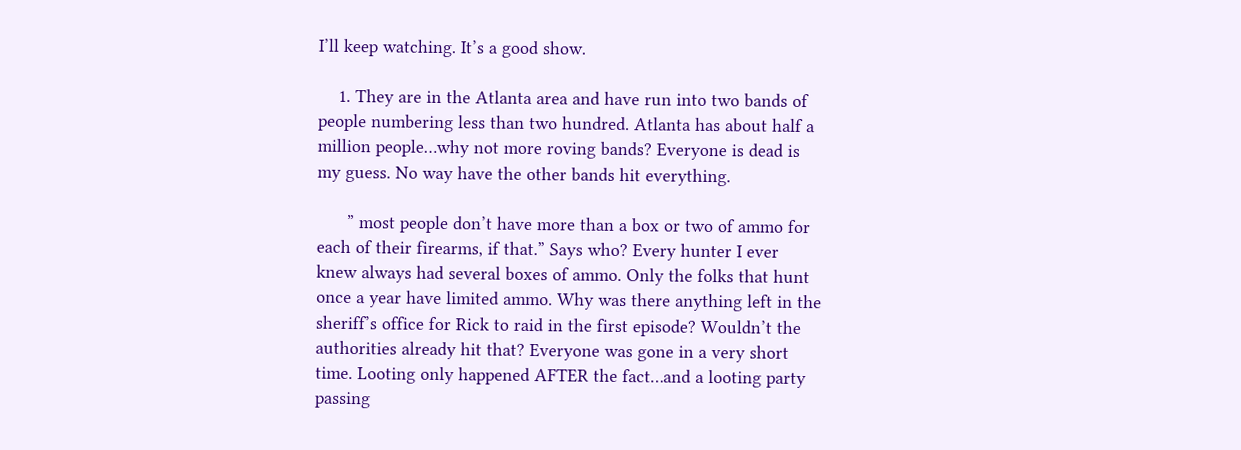I’ll keep watching. It’s a good show.

    1. They are in the Atlanta area and have run into two bands of people numbering less than two hundred. Atlanta has about half a million people…why not more roving bands? Everyone is dead is my guess. No way have the other bands hit everything.

      ” most people don’t have more than a box or two of ammo for each of their firearms, if that.” Says who? Every hunter I ever knew always had several boxes of ammo. Only the folks that hunt once a year have limited ammo. Why was there anything left in the sheriff’s office for Rick to raid in the first episode? Wouldn’t the authorities already hit that? Everyone was gone in a very short time. Looting only happened AFTER the fact…and a looting party passing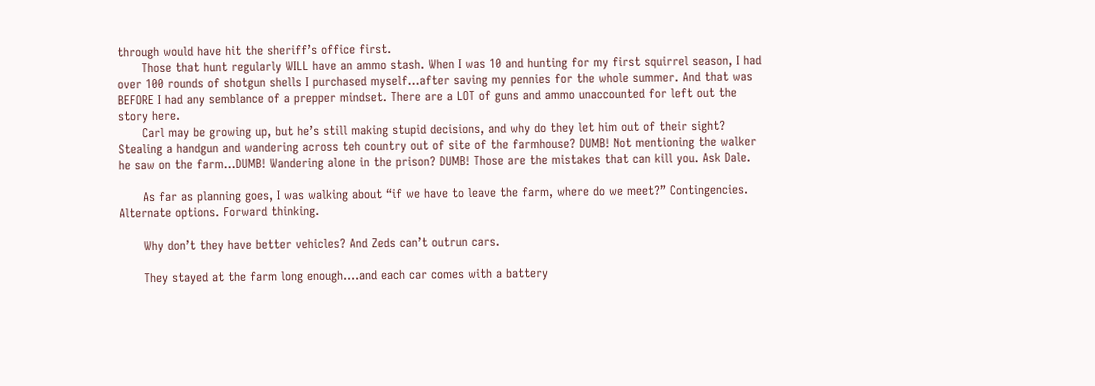through would have hit the sheriff’s office first.
      Those that hunt regularly WILL have an ammo stash. When I was 10 and hunting for my first squirrel season, I had over 100 rounds of shotgun shells I purchased myself…after saving my pennies for the whole summer. And that was BEFORE I had any semblance of a prepper mindset. There are a LOT of guns and ammo unaccounted for left out the story here.
      Carl may be growing up, but he’s still making stupid decisions, and why do they let him out of their sight? Stealing a handgun and wandering across teh country out of site of the farmhouse? DUMB! Not mentioning the walker he saw on the farm…DUMB! Wandering alone in the prison? DUMB! Those are the mistakes that can kill you. Ask Dale.

      As far as planning goes, I was walking about “if we have to leave the farm, where do we meet?” Contingencies. Alternate options. Forward thinking.

      Why don’t they have better vehicles? And Zeds can’t outrun cars.

      They stayed at the farm long enough….and each car comes with a battery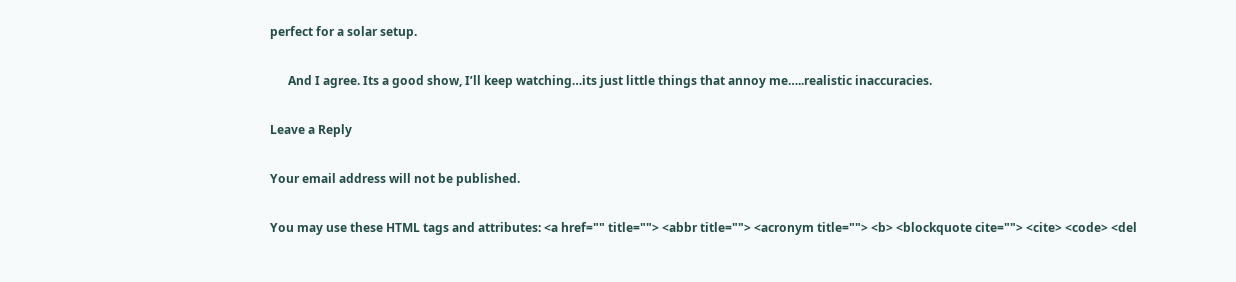perfect for a solar setup.

      And I agree. Its a good show, I’ll keep watching…its just little things that annoy me…..realistic inaccuracies.

Leave a Reply

Your email address will not be published.

You may use these HTML tags and attributes: <a href="" title=""> <abbr title=""> <acronym title=""> <b> <blockquote cite=""> <cite> <code> <del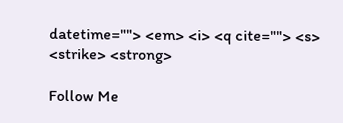datetime=""> <em> <i> <q cite=""> <s> <strike> <strong>

Follow Me